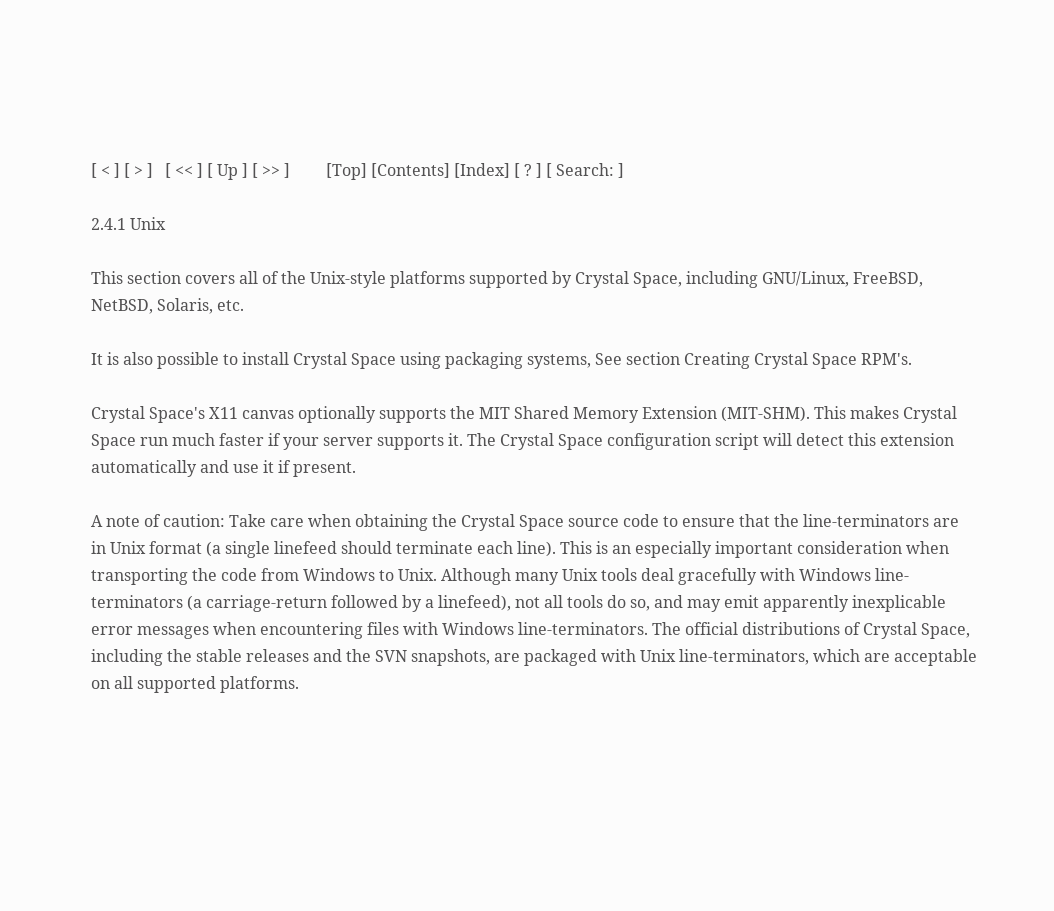[ < ] [ > ]   [ << ] [ Up ] [ >> ]         [Top] [Contents] [Index] [ ? ] [ Search: ]

2.4.1 Unix

This section covers all of the Unix-style platforms supported by Crystal Space, including GNU/Linux, FreeBSD, NetBSD, Solaris, etc.

It is also possible to install Crystal Space using packaging systems, See section Creating Crystal Space RPM's.

Crystal Space's X11 canvas optionally supports the MIT Shared Memory Extension (MIT-SHM). This makes Crystal Space run much faster if your server supports it. The Crystal Space configuration script will detect this extension automatically and use it if present.

A note of caution: Take care when obtaining the Crystal Space source code to ensure that the line-terminators are in Unix format (a single linefeed should terminate each line). This is an especially important consideration when transporting the code from Windows to Unix. Although many Unix tools deal gracefully with Windows line-terminators (a carriage-return followed by a linefeed), not all tools do so, and may emit apparently inexplicable error messages when encountering files with Windows line-terminators. The official distributions of Crystal Space, including the stable releases and the SVN snapshots, are packaged with Unix line-terminators, which are acceptable on all supported platforms.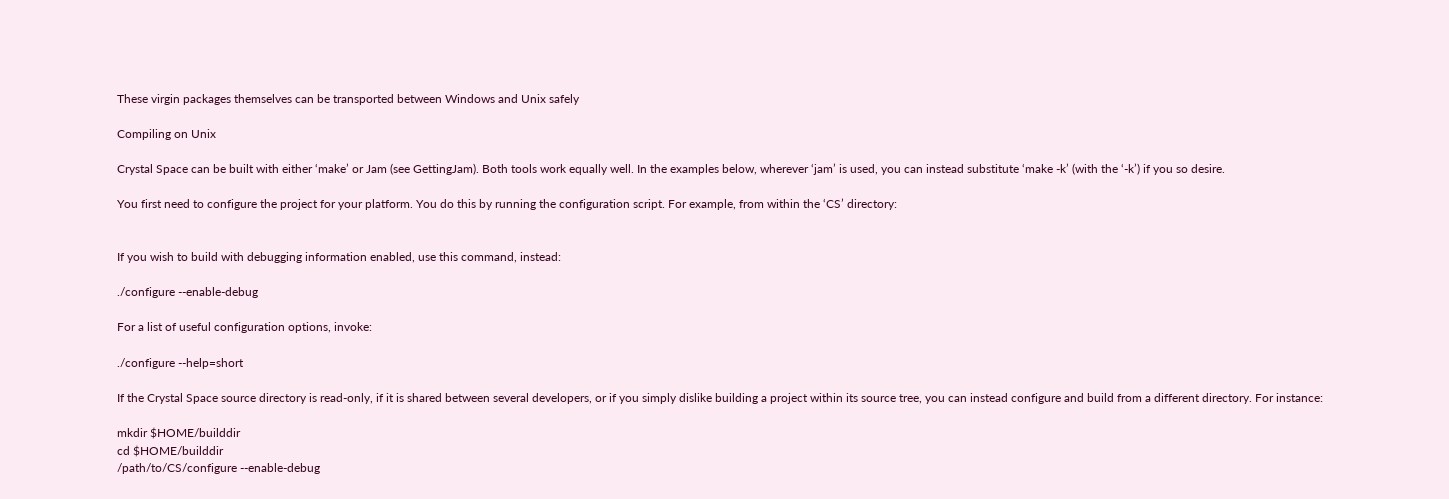These virgin packages themselves can be transported between Windows and Unix safely

Compiling on Unix

Crystal Space can be built with either ‘make’ or Jam (see GettingJam). Both tools work equally well. In the examples below, wherever ‘jam’ is used, you can instead substitute ‘make -k’ (with the ‘-k’) if you so desire.

You first need to configure the project for your platform. You do this by running the configuration script. For example, from within the ‘CS’ directory:


If you wish to build with debugging information enabled, use this command, instead:

./configure --enable-debug

For a list of useful configuration options, invoke:

./configure --help=short

If the Crystal Space source directory is read-only, if it is shared between several developers, or if you simply dislike building a project within its source tree, you can instead configure and build from a different directory. For instance:

mkdir $HOME/builddir
cd $HOME/builddir
/path/to/CS/configure --enable-debug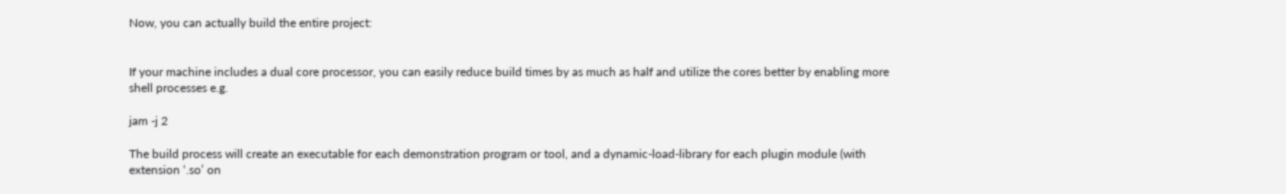Now, you can actually build the entire project:


If your machine includes a dual core processor, you can easily reduce build times by as much as half and utilize the cores better by enabling more shell processes e.g.

jam -j 2

The build process will create an executable for each demonstration program or tool, and a dynamic-load-library for each plugin module (with extension ‘.so’ on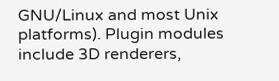GNU/Linux and most Unix platforms). Plugin modules include 3D renderers,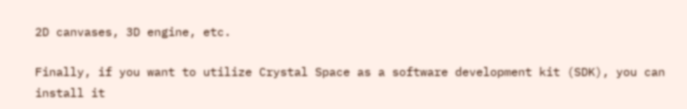2D canvases, 3D engine, etc.

Finally, if you want to utilize Crystal Space as a software development kit (SDK), you can install it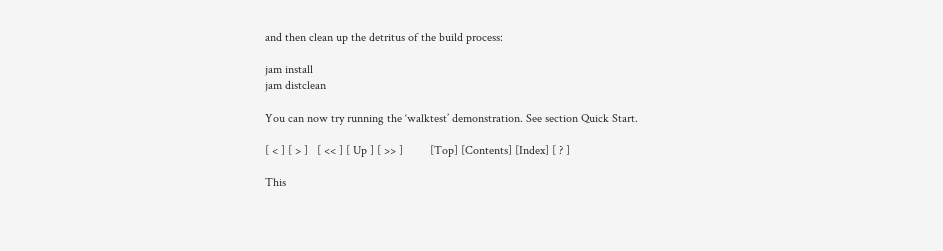and then clean up the detritus of the build process:

jam install
jam distclean

You can now try running the ‘walktest’ demonstration. See section Quick Start.

[ < ] [ > ]   [ << ] [ Up ] [ >> ]         [Top] [Contents] [Index] [ ? ]

This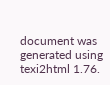document was generated using texi2html 1.76.